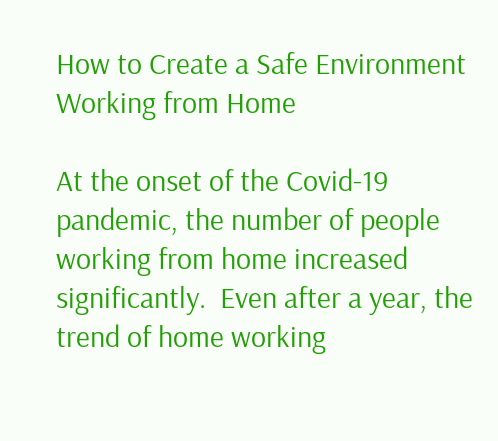How to Create a Safe Environment Working from Home

At the onset of the Covid-19 pandemic, the number of people working from home increased significantly.  Even after a year, the trend of home working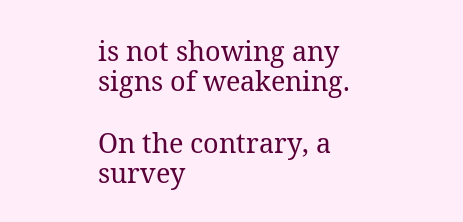is not showing any signs of weakening.

On the contrary, a survey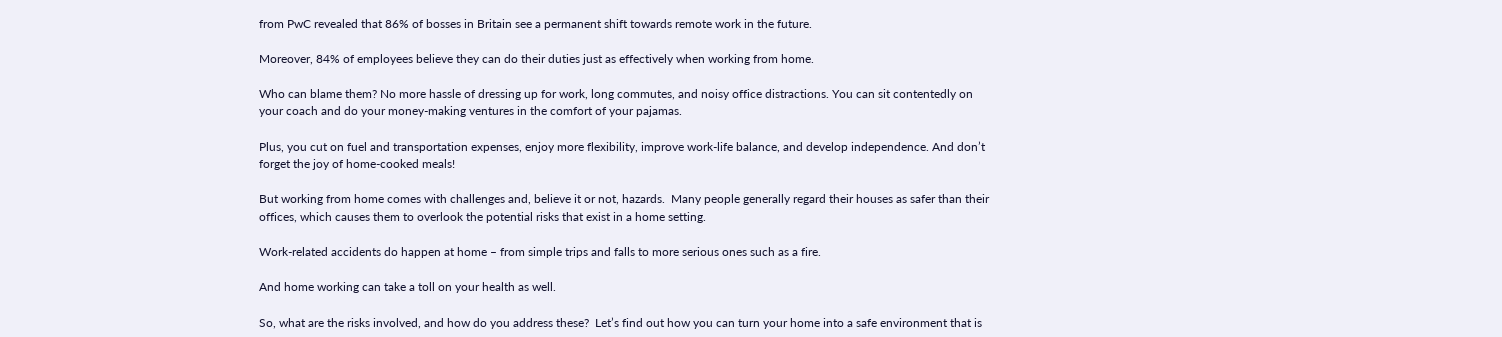from PwC revealed that 86% of bosses in Britain see a permanent shift towards remote work in the future.

Moreover, 84% of employees believe they can do their duties just as effectively when working from home.

Who can blame them? No more hassle of dressing up for work, long commutes, and noisy office distractions. You can sit contentedly on your coach and do your money-making ventures in the comfort of your pajamas.

Plus, you cut on fuel and transportation expenses, enjoy more flexibility, improve work-life balance, and develop independence. And don’t forget the joy of home-cooked meals!

But working from home comes with challenges and, believe it or not, hazards.  Many people generally regard their houses as safer than their offices, which causes them to overlook the potential risks that exist in a home setting.

Work-related accidents do happen at home – from simple trips and falls to more serious ones such as a fire.

And home working can take a toll on your health as well.

So, what are the risks involved, and how do you address these?  Let’s find out how you can turn your home into a safe environment that is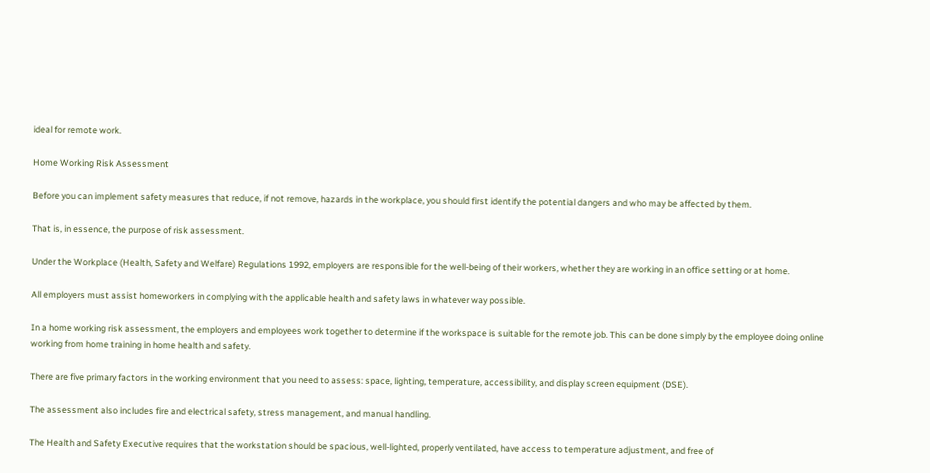ideal for remote work.

Home Working Risk Assessment

Before you can implement safety measures that reduce, if not remove, hazards in the workplace, you should first identify the potential dangers and who may be affected by them.

That is, in essence, the purpose of risk assessment.

Under the Workplace (Health, Safety and Welfare) Regulations 1992, employers are responsible for the well-being of their workers, whether they are working in an office setting or at home.

All employers must assist homeworkers in complying with the applicable health and safety laws in whatever way possible.

In a home working risk assessment, the employers and employees work together to determine if the workspace is suitable for the remote job. This can be done simply by the employee doing online working from home training in home health and safety.

There are five primary factors in the working environment that you need to assess: space, lighting, temperature, accessibility, and display screen equipment (DSE).

The assessment also includes fire and electrical safety, stress management, and manual handling.

The Health and Safety Executive requires that the workstation should be spacious, well-lighted, properly ventilated, have access to temperature adjustment, and free of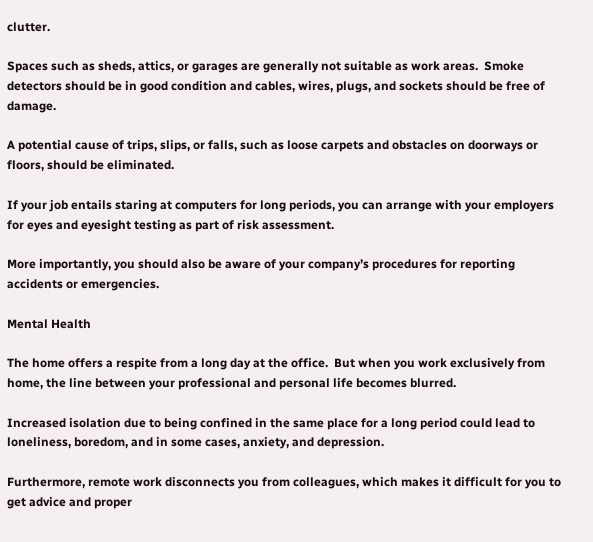clutter.

Spaces such as sheds, attics, or garages are generally not suitable as work areas.  Smoke detectors should be in good condition and cables, wires, plugs, and sockets should be free of damage.

A potential cause of trips, slips, or falls, such as loose carpets and obstacles on doorways or floors, should be eliminated.

If your job entails staring at computers for long periods, you can arrange with your employers for eyes and eyesight testing as part of risk assessment.

More importantly, you should also be aware of your company’s procedures for reporting accidents or emergencies.

Mental Health

The home offers a respite from a long day at the office.  But when you work exclusively from home, the line between your professional and personal life becomes blurred.

Increased isolation due to being confined in the same place for a long period could lead to loneliness, boredom, and in some cases, anxiety, and depression.

Furthermore, remote work disconnects you from colleagues, which makes it difficult for you to get advice and proper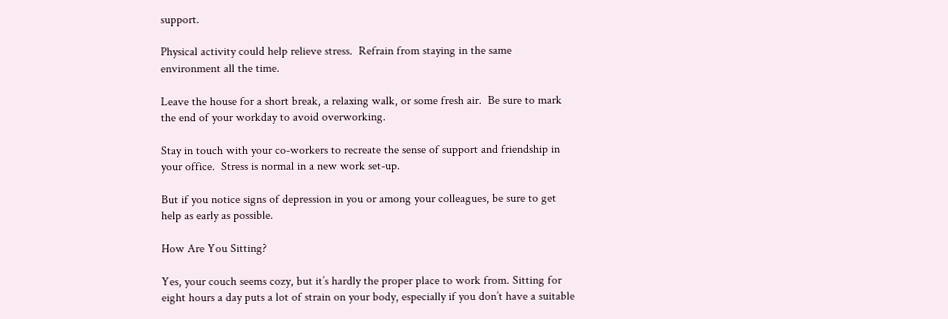support.

Physical activity could help relieve stress.  Refrain from staying in the same environment all the time.

Leave the house for a short break, a relaxing walk, or some fresh air.  Be sure to mark the end of your workday to avoid overworking.

Stay in touch with your co-workers to recreate the sense of support and friendship in your office.  Stress is normal in a new work set-up.

But if you notice signs of depression in you or among your colleagues, be sure to get help as early as possible.

How Are You Sitting?

Yes, your couch seems cozy, but it’s hardly the proper place to work from. Sitting for eight hours a day puts a lot of strain on your body, especially if you don’t have a suitable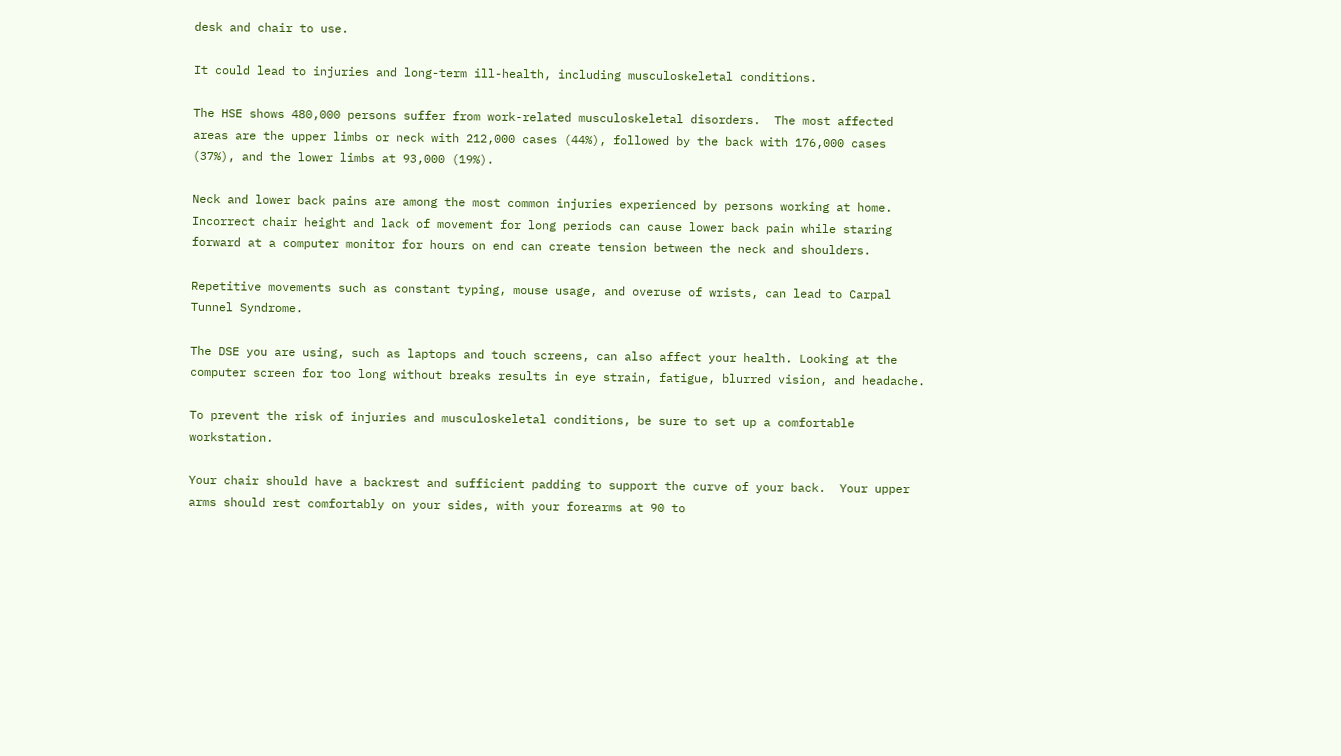desk and chair to use.

It could lead to injuries and long-term ill-health, including musculoskeletal conditions.

The HSE shows 480,000 persons suffer from work-related musculoskeletal disorders.  The most affected areas are the upper limbs or neck with 212,000 cases (44%), followed by the back with 176,000 cases (37%), and the lower limbs at 93,000 (19%).

Neck and lower back pains are among the most common injuries experienced by persons working at home.  Incorrect chair height and lack of movement for long periods can cause lower back pain while staring forward at a computer monitor for hours on end can create tension between the neck and shoulders.

Repetitive movements such as constant typing, mouse usage, and overuse of wrists, can lead to Carpal Tunnel Syndrome.

The DSE you are using, such as laptops and touch screens, can also affect your health. Looking at the computer screen for too long without breaks results in eye strain, fatigue, blurred vision, and headache.

To prevent the risk of injuries and musculoskeletal conditions, be sure to set up a comfortable workstation.

Your chair should have a backrest and sufficient padding to support the curve of your back.  Your upper arms should rest comfortably on your sides, with your forearms at 90 to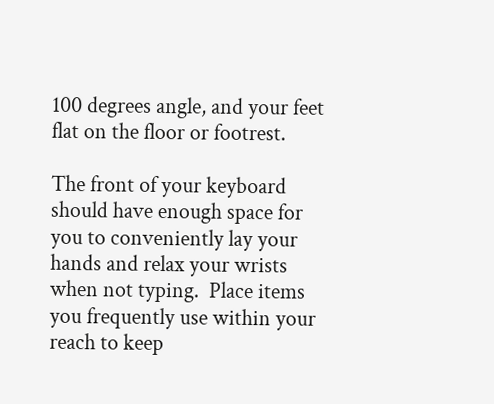100 degrees angle, and your feet flat on the floor or footrest.

The front of your keyboard should have enough space for you to conveniently lay your hands and relax your wrists when not typing.  Place items you frequently use within your reach to keep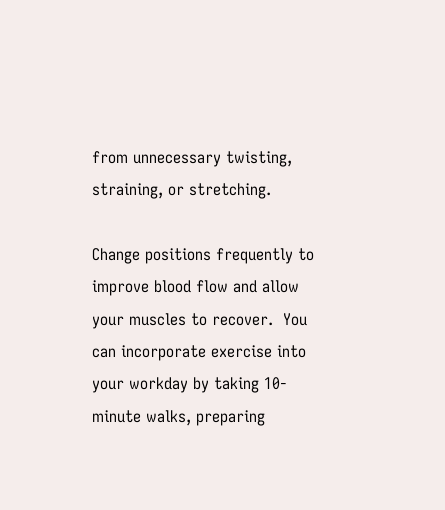from unnecessary twisting, straining, or stretching.

Change positions frequently to improve blood flow and allow your muscles to recover.  You can incorporate exercise into your workday by taking 10-minute walks, preparing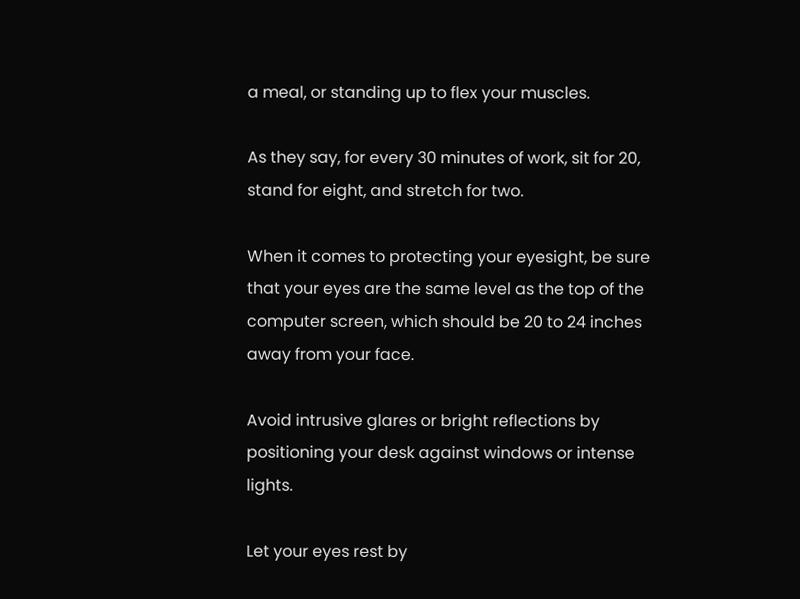a meal, or standing up to flex your muscles.

As they say, for every 30 minutes of work, sit for 20, stand for eight, and stretch for two.

When it comes to protecting your eyesight, be sure that your eyes are the same level as the top of the computer screen, which should be 20 to 24 inches away from your face.

Avoid intrusive glares or bright reflections by positioning your desk against windows or intense lights.

Let your eyes rest by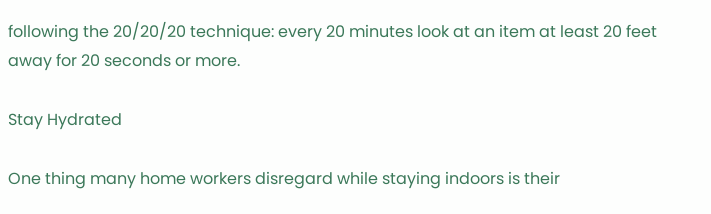following the 20/20/20 technique: every 20 minutes look at an item at least 20 feet away for 20 seconds or more.

Stay Hydrated

One thing many home workers disregard while staying indoors is their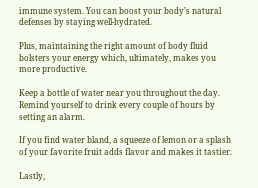immune system. You can boost your body’s natural defenses by staying well-hydrated.

Plus, maintaining the right amount of body fluid bolsters your energy which, ultimately, makes you more productive.

Keep a bottle of water near you throughout the day.  Remind yourself to drink every couple of hours by setting an alarm.

If you find water bland, a squeeze of lemon or a splash of your favorite fruit adds flavor and makes it tastier.

Lastly,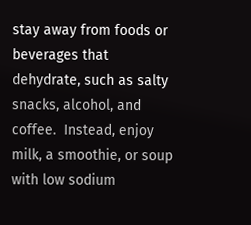stay away from foods or beverages that dehydrate, such as salty snacks, alcohol, and coffee.  Instead, enjoy milk, a smoothie, or soup with low sodium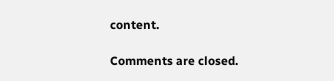content.

Comments are closed.